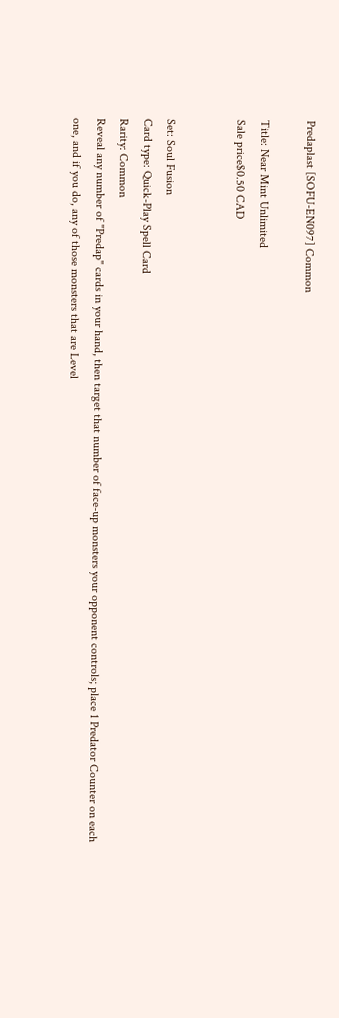Predaplast [SOFU-EN097] Common

Title: Near Mint Unlimited
Sale price$0.50 CAD


Set: Soul Fusion
Card type: Quick-Play Spell Card
Rarity: Common
Reveal any number of "Predap" cards in your hand, then target that number of face-up monsters your opponent controls; place 1 Predator Counter on each one, and if you do, any of those monsters that are Level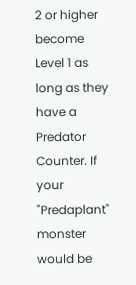2 or higher become Level 1 as long as they have a Predator Counter. If your "Predaplant" monster would be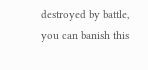destroyed by battle, you can banish this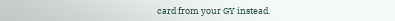card from your GY instead.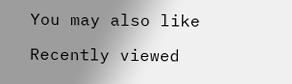You may also like

Recently viewed